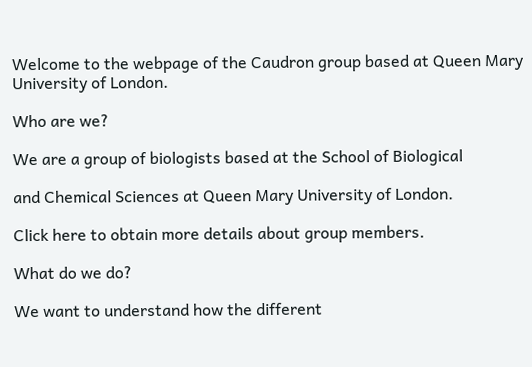Welcome to the webpage of the Caudron group based at Queen Mary University of London.

Who are we?

We are a group of biologists based at the School of Biological

and Chemical Sciences at Queen Mary University of London.

Click here to obtain more details about group members.

What do we do?

We want to understand how the different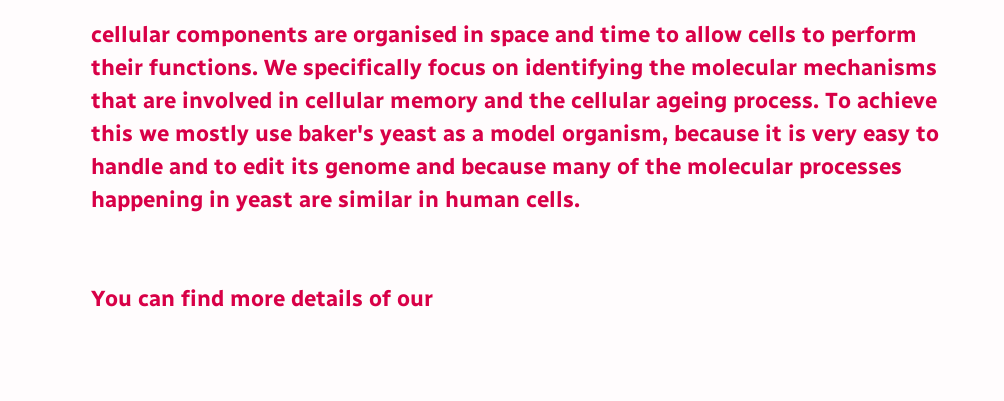cellular components are organised in space and time to allow cells to perform their functions. We specifically focus on identifying the molecular mechanisms that are involved in cellular memory and the cellular ageing process. To achieve this we mostly use baker's yeast as a model organism, because it is very easy to handle and to edit its genome and because many of the molecular processes happening in yeast are similar in human cells.


You can find more details of our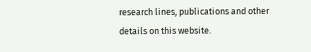research lines, publications and other details on this website.